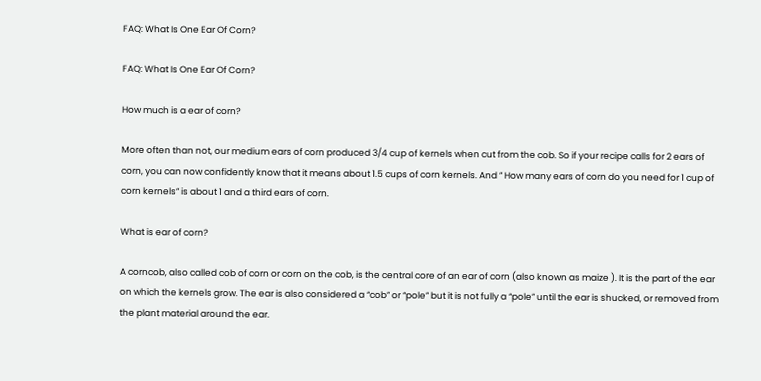FAQ: What Is One Ear Of Corn?

FAQ: What Is One Ear Of Corn?

How much is a ear of corn?

More often than not, our medium ears of corn produced 3/4 cup of kernels when cut from the cob. So if your recipe calls for 2 ears of corn, you can now confidently know that it means about 1.5 cups of corn kernels. And ” How many ears of corn do you need for 1 cup of corn kernels” is about 1 and a third ears of corn.

What is ear of corn?

A corncob, also called cob of corn or corn on the cob, is the central core of an ear of corn (also known as maize ). It is the part of the ear on which the kernels grow. The ear is also considered a “cob” or “pole” but it is not fully a “pole” until the ear is shucked, or removed from the plant material around the ear.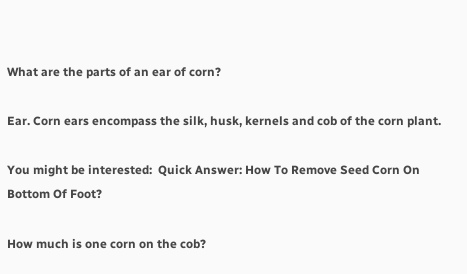What are the parts of an ear of corn?

Ear. Corn ears encompass the silk, husk, kernels and cob of the corn plant.

You might be interested:  Quick Answer: How To Remove Seed Corn On Bottom Of Foot?

How much is one corn on the cob?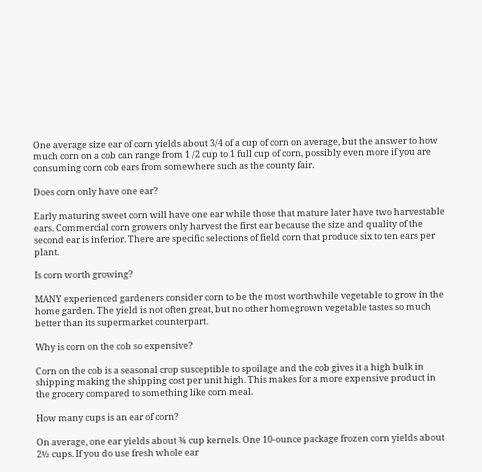One average size ear of corn yields about 3/4 of a cup of corn on average, but the answer to how much corn on a cob can range from 1 /2 cup to 1 full cup of corn, possibly even more if you are consuming corn cob ears from somewhere such as the county fair.

Does corn only have one ear?

Early maturing sweet corn will have one ear while those that mature later have two harvestable ears. Commercial corn growers only harvest the first ear because the size and quality of the second ear is inferior. There are specific selections of field corn that produce six to ten ears per plant.

Is corn worth growing?

MANY experienced gardeners consider corn to be the most worthwhile vegetable to grow in the home garden. The yield is not often great, but no other homegrown vegetable tastes so much better than its supermarket counterpart.

Why is corn on the cob so expensive?

Corn on the cob is a seasonal crop susceptible to spoilage and the cob gives it a high bulk in shipping making the shipping cost per unit high. This makes for a more expensive product in the grocery compared to something like corn meal.

How many cups is an ear of corn?

On average, one ear yields about ¾ cup kernels. One 10-ounce package frozen corn yields about 2½ cups. If you do use fresh whole ear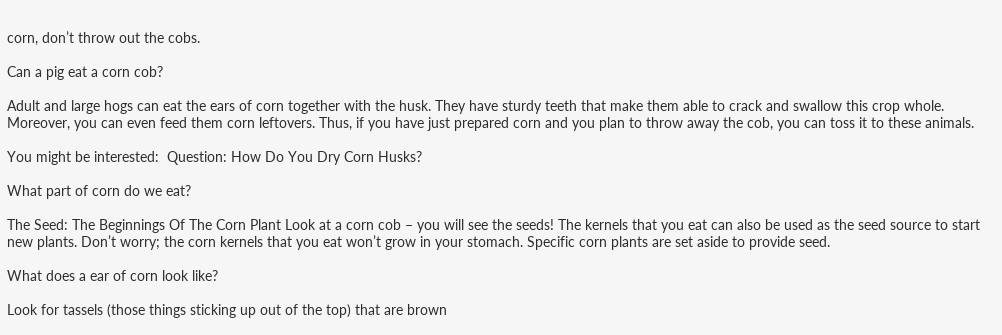corn, don’t throw out the cobs.

Can a pig eat a corn cob?

Adult and large hogs can eat the ears of corn together with the husk. They have sturdy teeth that make them able to crack and swallow this crop whole. Moreover, you can even feed them corn leftovers. Thus, if you have just prepared corn and you plan to throw away the cob, you can toss it to these animals.

You might be interested:  Question: How Do You Dry Corn Husks?

What part of corn do we eat?

The Seed: The Beginnings Of The Corn Plant Look at a corn cob – you will see the seeds! The kernels that you eat can also be used as the seed source to start new plants. Don’t worry; the corn kernels that you eat won’t grow in your stomach. Specific corn plants are set aside to provide seed.

What does a ear of corn look like?

Look for tassels (those things sticking up out of the top) that are brown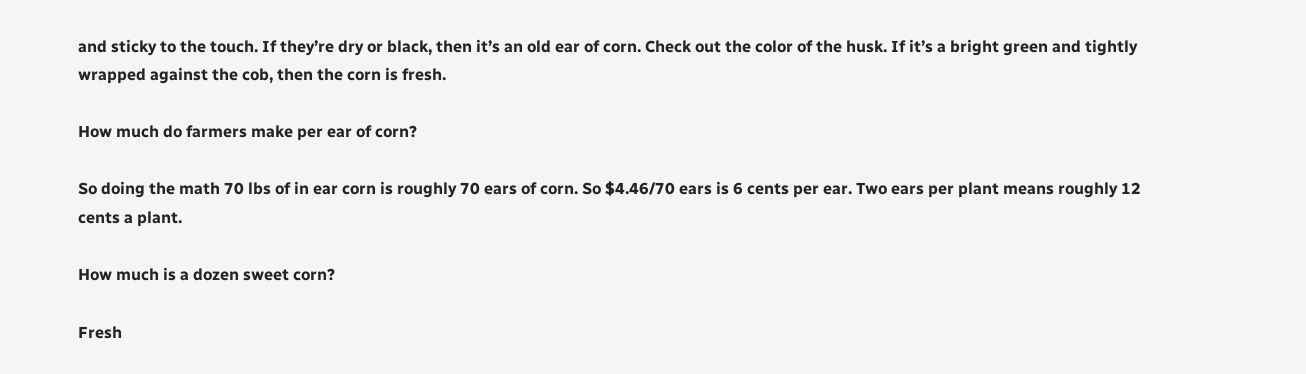and sticky to the touch. If they’re dry or black, then it’s an old ear of corn. Check out the color of the husk. If it’s a bright green and tightly wrapped against the cob, then the corn is fresh.

How much do farmers make per ear of corn?

So doing the math 70 lbs of in ear corn is roughly 70 ears of corn. So $4.46/70 ears is 6 cents per ear. Two ears per plant means roughly 12 cents a plant.

How much is a dozen sweet corn?

Fresh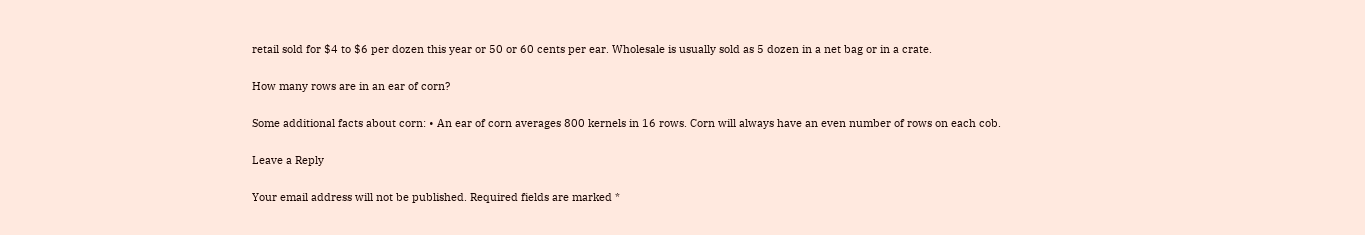retail sold for $4 to $6 per dozen this year or 50 or 60 cents per ear. Wholesale is usually sold as 5 dozen in a net bag or in a crate.

How many rows are in an ear of corn?

Some additional facts about corn: • An ear of corn averages 800 kernels in 16 rows. Corn will always have an even number of rows on each cob.

Leave a Reply

Your email address will not be published. Required fields are marked *